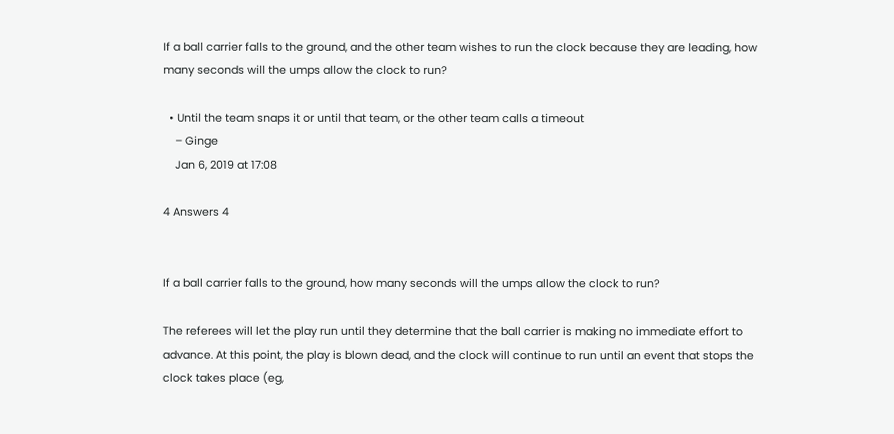If a ball carrier falls to the ground, and the other team wishes to run the clock because they are leading, how many seconds will the umps allow the clock to run?

  • Until the team snaps it or until that team, or the other team calls a timeout
    – Ginge
    Jan 6, 2019 at 17:08

4 Answers 4


If a ball carrier falls to the ground, how many seconds will the umps allow the clock to run?

The referees will let the play run until they determine that the ball carrier is making no immediate effort to advance. At this point, the play is blown dead, and the clock will continue to run until an event that stops the clock takes place (eg,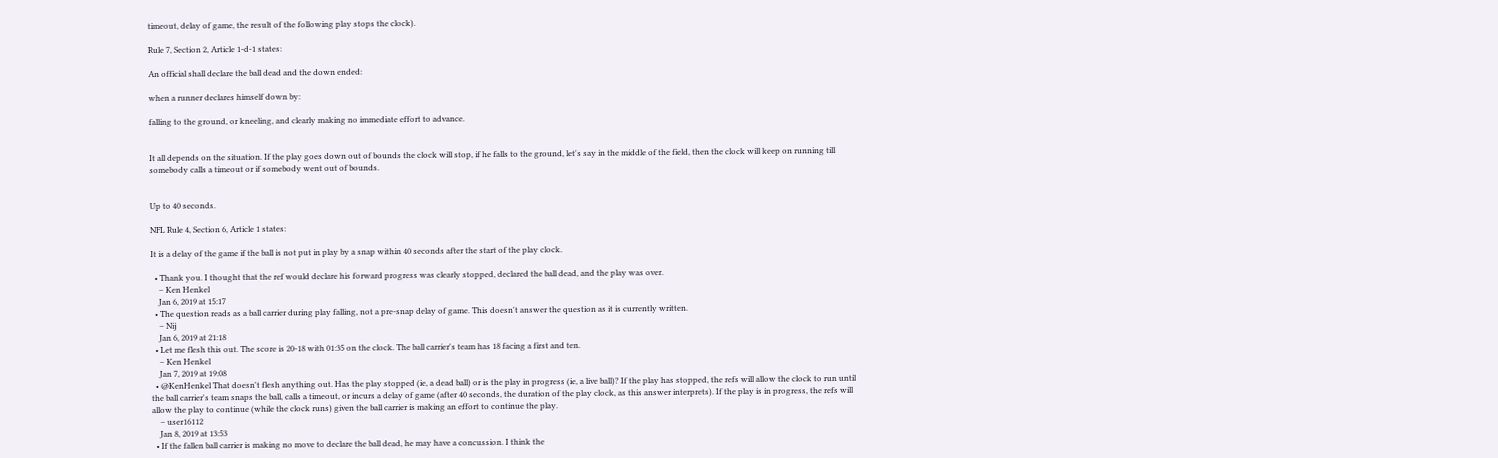timeout, delay of game, the result of the following play stops the clock).

Rule 7, Section 2, Article 1-d-1 states:

An official shall declare the ball dead and the down ended:

when a runner declares himself down by:

falling to the ground, or kneeling, and clearly making no immediate effort to advance.


It all depends on the situation. If the play goes down out of bounds the clock will stop, if he falls to the ground, let's say in the middle of the field, then the clock will keep on running till somebody calls a timeout or if somebody went out of bounds.


Up to 40 seconds.

NFL Rule 4, Section 6, Article 1 states:

It is a delay of the game if the ball is not put in play by a snap within 40 seconds after the start of the play clock.

  • Thank you. I thought that the ref would declare his forward progress was clearly stopped, declared the ball dead, and the play was over.
    – Ken Henkel
    Jan 6, 2019 at 15:17
  • The question reads as a ball carrier during play falling, not a pre-snap delay of game. This doesn't answer the question as it is currently written.
    – Nij
    Jan 6, 2019 at 21:18
  • Let me flesh this out. The score is 20-18 with 01:35 on the clock. The ball carrier's team has 18 facing a first and ten.
    – Ken Henkel
    Jan 7, 2019 at 19:08
  • @KenHenkel That doesn't flesh anything out. Has the play stopped (ie, a dead ball) or is the play in progress (ie, a live ball)? If the play has stopped, the refs will allow the clock to run until the ball carrier's team snaps the ball, calls a timeout, or incurs a delay of game (after 40 seconds, the duration of the play clock, as this answer interprets). If the play is in progress, the refs will allow the play to continue (while the clock runs) given the ball carrier is making an effort to continue the play.
    – user16112
    Jan 8, 2019 at 13:53
  • If the fallen ball carrier is making no move to declare the ball dead, he may have a concussion. I think the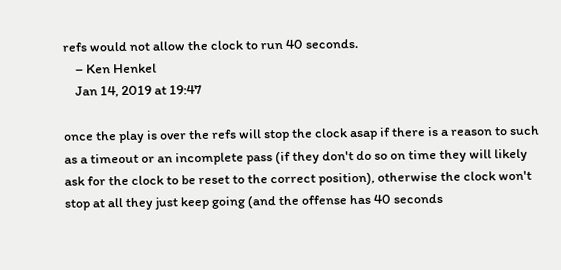refs would not allow the clock to run 40 seconds.
    – Ken Henkel
    Jan 14, 2019 at 19:47

once the play is over the refs will stop the clock asap if there is a reason to such as a timeout or an incomplete pass (if they don't do so on time they will likely ask for the clock to be reset to the correct position), otherwise the clock won't stop at all they just keep going (and the offense has 40 seconds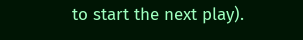to start the next play).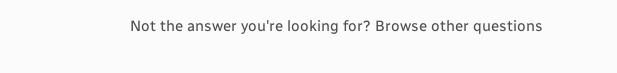Not the answer you're looking for? Browse other questions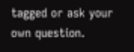tagged or ask your own question.